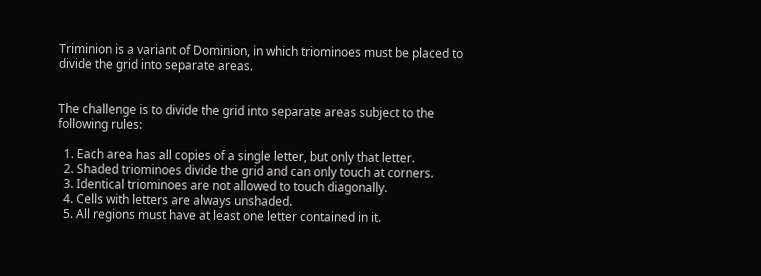Triminion is a variant of Dominion, in which triominoes must be placed to divide the grid into separate areas.


The challenge is to divide the grid into separate areas subject to the following rules:

  1. Each area has all copies of a single letter, but only that letter.
  2. Shaded triominoes divide the grid and can only touch at corners.
  3. Identical triominoes are not allowed to touch diagonally.
  4. Cells with letters are always unshaded.
  5. All regions must have at least one letter contained in it.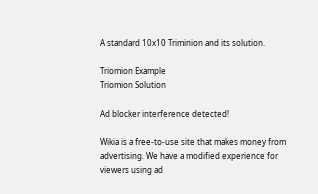A standard 10x10 Triminion and its solution.

Triomion Example
Triomion Solution

Ad blocker interference detected!

Wikia is a free-to-use site that makes money from advertising. We have a modified experience for viewers using ad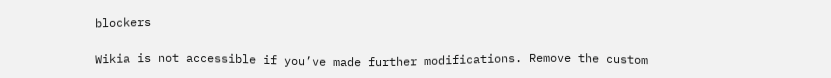blockers

Wikia is not accessible if you’ve made further modifications. Remove the custom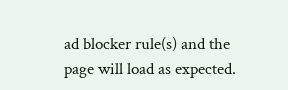ad blocker rule(s) and the page will load as expected.